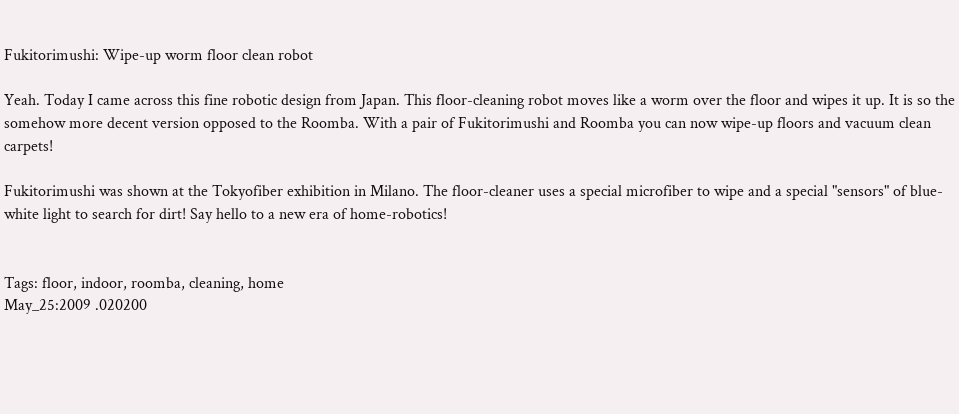Fukitorimushi: Wipe-up worm floor clean robot

Yeah. Today I came across this fine robotic design from Japan. This floor-cleaning robot moves like a worm over the floor and wipes it up. It is so the somehow more decent version opposed to the Roomba. With a pair of Fukitorimushi and Roomba you can now wipe-up floors and vacuum clean carpets!

Fukitorimushi was shown at the Tokyofiber exhibition in Milano. The floor-cleaner uses a special microfiber to wipe and a special "sensors" of blue-white light to search for dirt! Say hello to a new era of home-robotics!


Tags: floor, indoor, roomba, cleaning, home
May_25:2009 .020200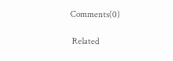Comments(0)

 Related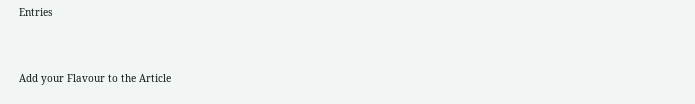Entries


Add your Flavour to the Article